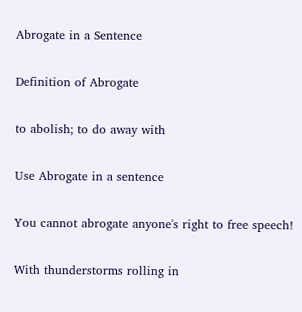Abrogate in a Sentence

Definition of Abrogate

to abolish; to do away with

Use Abrogate in a sentence

You cannot abrogate anyone's right to free speech!

With thunderstorms rolling in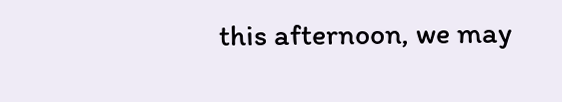this afternoon, we may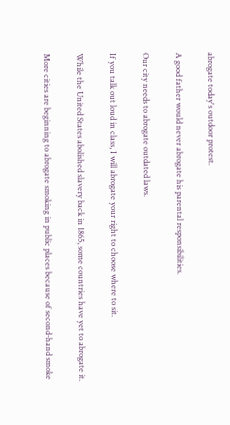abrogate today's outdoor protest.

A good father would never abrogate his parental responsibilities.

Our city needs to abrogate outdated laws.

If you talk out loud in class, I will abrogate your right to choose where to sit.

While the United States abolished slavery back in 1865, some countries have yet to abrogate it.

More cities are beginning to abrogate smoking in public places because of second-hand smoke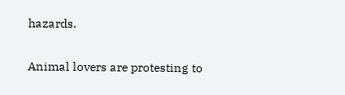hazards.

Animal lovers are protesting to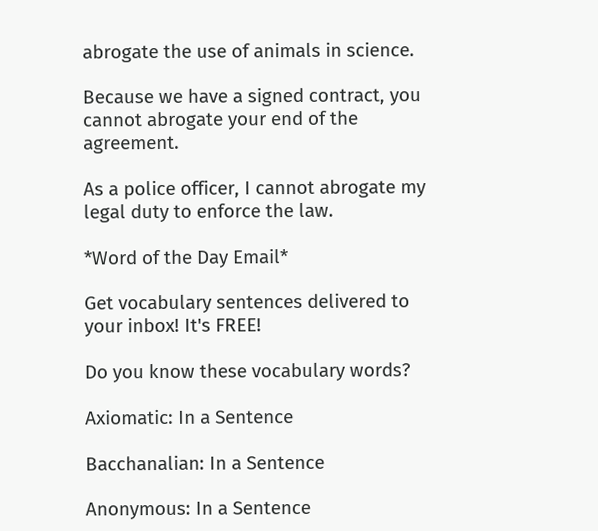abrogate the use of animals in science.

Because we have a signed contract, you cannot abrogate your end of the agreement.

As a police officer, I cannot abrogate my legal duty to enforce the law.

*Word of the Day Email*

Get vocabulary sentences delivered to your inbox! It's FREE!

Do you know these vocabulary words?

Axiomatic: In a Sentence

Bacchanalian: In a Sentence

Anonymous: In a Sentence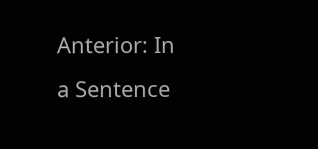Anterior: In a Sentence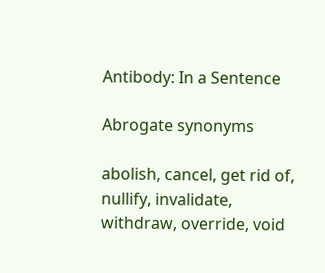Antibody: In a Sentence

Abrogate synonyms

abolish, cancel, get rid of, nullify, invalidate, withdraw, override, void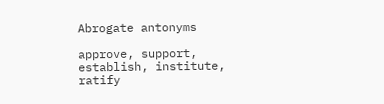Abrogate antonyms

approve, support, establish, institute, ratify